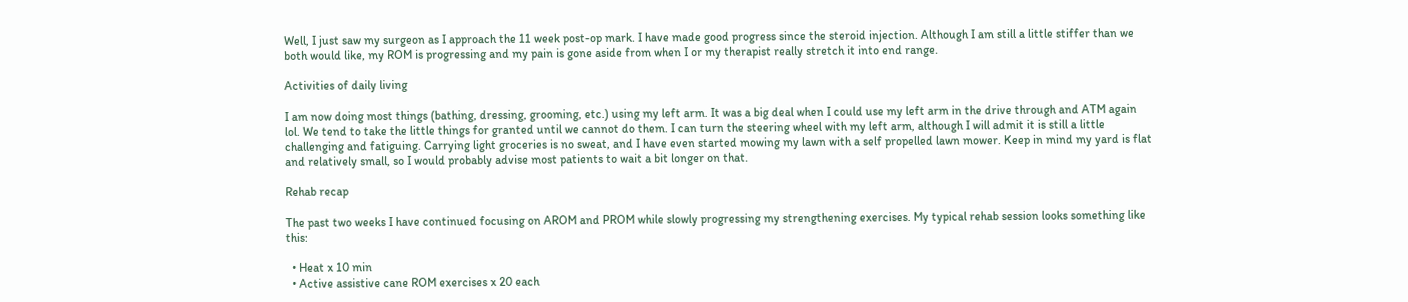Well, I just saw my surgeon as I approach the 11 week post-op mark. I have made good progress since the steroid injection. Although I am still a little stiffer than we both would like, my ROM is progressing and my pain is gone aside from when I or my therapist really stretch it into end range.

Activities of daily living

I am now doing most things (bathing, dressing, grooming, etc.) using my left arm. It was a big deal when I could use my left arm in the drive through and ATM again lol. We tend to take the little things for granted until we cannot do them. I can turn the steering wheel with my left arm, although I will admit it is still a little challenging and fatiguing. Carrying light groceries is no sweat, and I have even started mowing my lawn with a self propelled lawn mower. Keep in mind my yard is flat and relatively small, so I would probably advise most patients to wait a bit longer on that.

Rehab recap

The past two weeks I have continued focusing on AROM and PROM while slowly progressing my strengthening exercises. My typical rehab session looks something like this:

  • Heat x 10 min
  • Active assistive cane ROM exercises x 20 each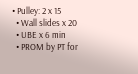• Pulley: 2 x 15
  • Wall slides x 20
  • UBE x 6 min
  • PROM by PT for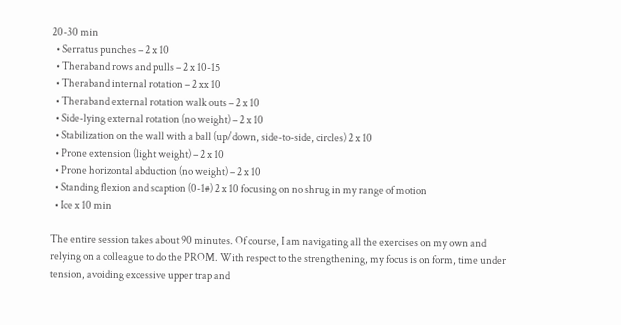20-30 min
  • Serratus punches – 2 x 10
  • Theraband rows and pulls – 2 x 10-15
  • Theraband internal rotation – 2 xx 10
  • Theraband external rotation walk outs – 2 x 10
  • Side-lying external rotation (no weight) – 2 x 10
  • Stabilization on the wall with a ball (up/down, side-to-side, circles) 2 x 10
  • Prone extension (light weight) – 2 x 10
  • Prone horizontal abduction (no weight) – 2 x 10
  • Standing flexion and scaption (0-1#) 2 x 10 focusing on no shrug in my range of motion
  • Ice x 10 min

The entire session takes about 90 minutes. Of course, I am navigating all the exercises on my own and relying on a colleague to do the PROM. With respect to the strengthening, my focus is on form, time under tension, avoiding excessive upper trap and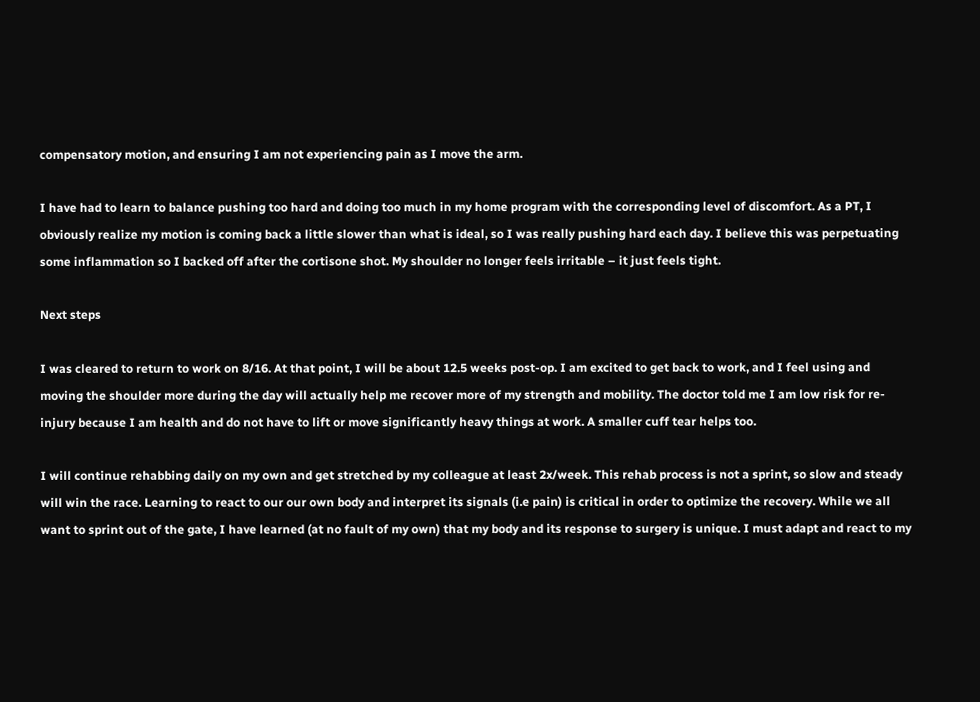compensatory motion, and ensuring I am not experiencing pain as I move the arm.

I have had to learn to balance pushing too hard and doing too much in my home program with the corresponding level of discomfort. As a PT, I obviously realize my motion is coming back a little slower than what is ideal, so I was really pushing hard each day. I believe this was perpetuating some inflammation so I backed off after the cortisone shot. My shoulder no longer feels irritable – it just feels tight.

Next steps

I was cleared to return to work on 8/16. At that point, I will be about 12.5 weeks post-op. I am excited to get back to work, and I feel using and moving the shoulder more during the day will actually help me recover more of my strength and mobility. The doctor told me I am low risk for re-injury because I am health and do not have to lift or move significantly heavy things at work. A smaller cuff tear helps too.

I will continue rehabbing daily on my own and get stretched by my colleague at least 2x/week. This rehab process is not a sprint, so slow and steady will win the race. Learning to react to our our own body and interpret its signals (i.e pain) is critical in order to optimize the recovery. While we all want to sprint out of the gate, I have learned (at no fault of my own) that my body and its response to surgery is unique. I must adapt and react to my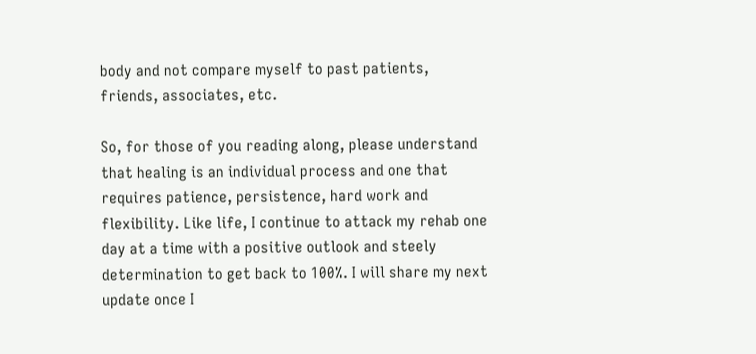body and not compare myself to past patients, friends, associates, etc.

So, for those of you reading along, please understand that healing is an individual process and one that requires patience, persistence, hard work and flexibility. Like life, I continue to attack my rehab one day at a time with a positive outlook and steely determination to get back to 100%. I will share my next update once I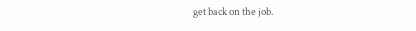get back on the job.